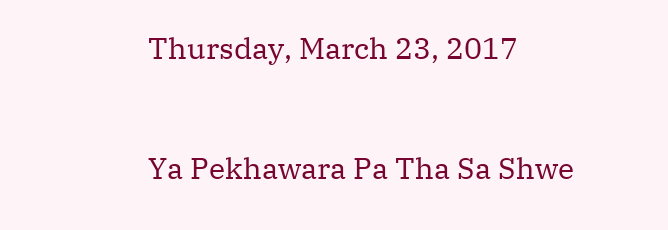Thursday, March 23, 2017

Ya Pekhawara Pa Tha Sa Shwe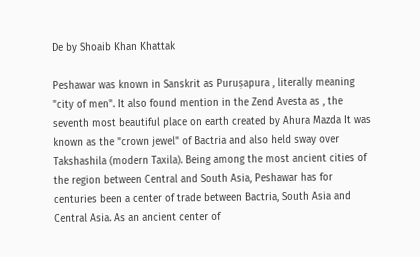De by Shoaib Khan Khattak

Peshawar was known in Sanskrit as Puruṣapura , literally meaning "city of men". It also found mention in the Zend Avesta as , the seventh most beautiful place on earth created by Ahura Mazda It was known as the "crown jewel" of Bactria and also held sway over Takshashila (modern Taxila). Being among the most ancient cities of the region between Central and South Asia, Peshawar has for centuries been a center of trade between Bactria, South Asia and Central Asia. As an ancient center of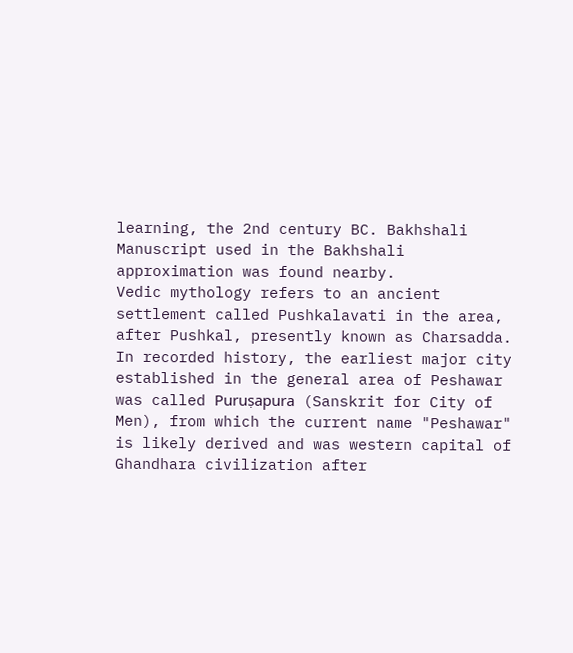learning, the 2nd century BC. Bakhshali Manuscript used in the Bakhshali approximation was found nearby.
Vedic mythology refers to an ancient settlement called Pushkalavati in the area, after Pushkal, presently known as Charsadda.  In recorded history, the earliest major city established in the general area of Peshawar was called Puruṣapura (Sanskrit for City of Men), from which the current name "Peshawar" is likely derived and was western capital of Ghandhara civilization after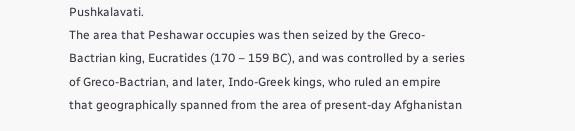Pushkalavati.
The area that Peshawar occupies was then seized by the Greco-Bactrian king, Eucratides (170 – 159 BC), and was controlled by a series of Greco-Bactrian, and later, Indo-Greek kings, who ruled an empire that geographically spanned from the area of present-day Afghanistan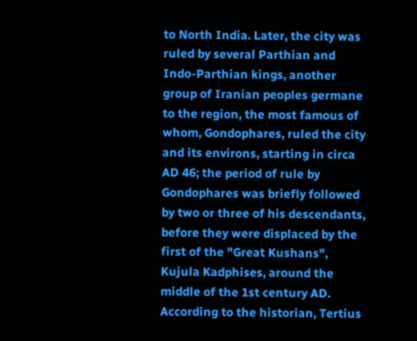to North India. Later, the city was ruled by several Parthian and Indo-Parthian kings, another group of Iranian peoples germane to the region, the most famous of whom, Gondophares, ruled the city and its environs, starting in circa AD 46; the period of rule by Gondophares was briefly followed by two or three of his descendants, before they were displaced by the first of the "Great Kushans", Kujula Kadphises, around the middle of the 1st century AD.
According to the historian, Tertius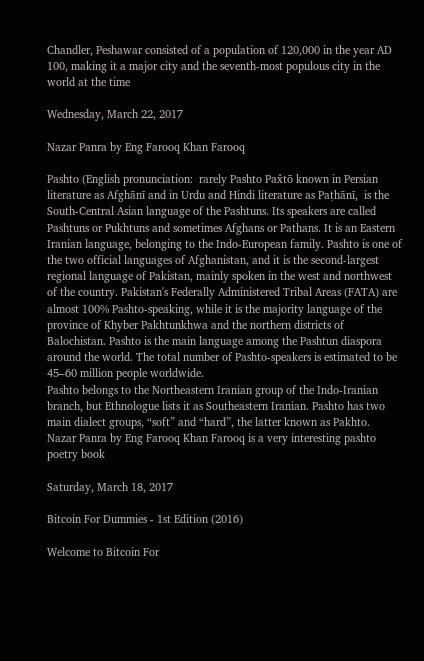Chandler, Peshawar consisted of a population of 120,000 in the year AD 100, making it a major city and the seventh-most populous city in the world at the time

Wednesday, March 22, 2017

Nazar Panra by Eng Farooq Khan Farooq

Pashto (English pronunciation:  rarely Pashto Pax̌tō known in Persian literature as Afghānī and in Urdu and Hindi literature as Paṭhānī,  is the South-Central Asian language of the Pashtuns. Its speakers are called Pashtuns or Pukhtuns and sometimes Afghans or Pathans. It is an Eastern Iranian language, belonging to the Indo-European family. Pashto is one of the two official languages of Afghanistan, and it is the second-largest regional language of Pakistan, mainly spoken in the west and northwest of the country. Pakistan's Federally Administered Tribal Areas (FATA) are almost 100% Pashto-speaking, while it is the majority language of the province of Khyber Pakhtunkhwa and the northern districts of Balochistan. Pashto is the main language among the Pashtun diaspora around the world. The total number of Pashto-speakers is estimated to be 45–60 million people worldwide.
Pashto belongs to the Northeastern Iranian group of the Indo-Iranian branch, but Ethnologue lists it as Southeastern Iranian. Pashto has two main dialect groups, “soft” and “hard”, the latter known as Pakhto.
Nazar Panra by Eng Farooq Khan Farooq is a very interesting pashto poetry book

Saturday, March 18, 2017

Bitcoin For Dummies - 1st Edition (2016)

Welcome to Bitcoin For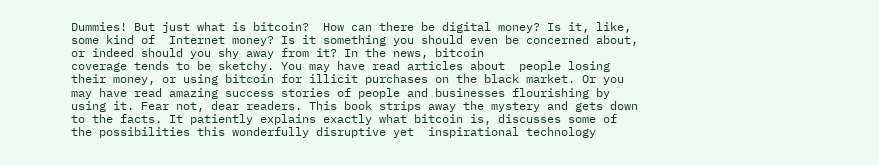Dummies! But just what is bitcoin?  How can there be digital money? Is it, like, some kind of  Internet money? Is it something you should even be concerned about, or indeed should you shy away from it? In the news, bitcoin
coverage tends to be sketchy. You may have read articles about  people losing their money, or using bitcoin for illicit purchases on the black market. Or you may have read amazing success stories of people and businesses flourishing by using it. Fear not, dear readers. This book strips away the mystery and gets down to the facts. It patiently explains exactly what bitcoin is, discusses some of the possibilities this wonderfully disruptive yet  inspirational technology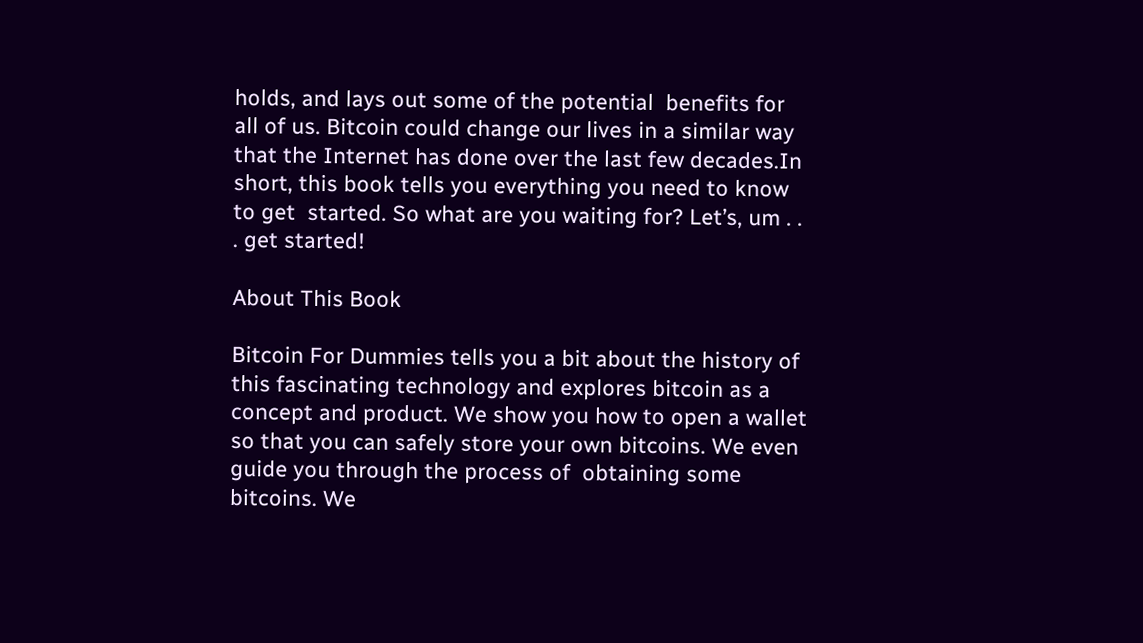holds, and lays out some of the potential  benefits for all of us. Bitcoin could change our lives in a similar way that the Internet has done over the last few decades.In short, this book tells you everything you need to know to get  started. So what are you waiting for? Let’s, um . . . get started!

About This Book

Bitcoin For Dummies tells you a bit about the history of this fascinating technology and explores bitcoin as a concept and product. We show you how to open a wallet so that you can safely store your own bitcoins. We even guide you through the process of  obtaining some bitcoins. We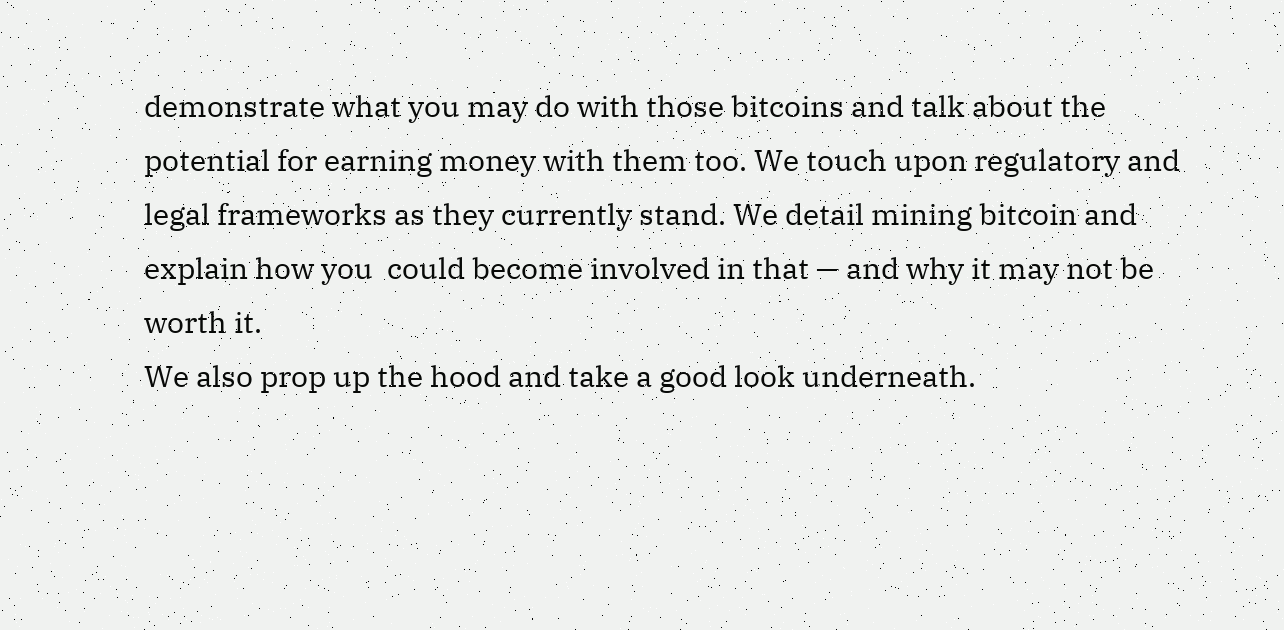demonstrate what you may do with those bitcoins and talk about the potential for earning money with them too. We touch upon regulatory and legal frameworks as they currently stand. We detail mining bitcoin and explain how you  could become involved in that — and why it may not be worth it.
We also prop up the hood and take a good look underneath.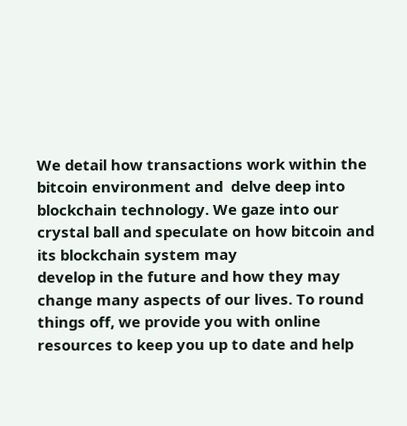We detail how transactions work within the bitcoin environment and  delve deep into blockchain technology. We gaze into our crystal ball and speculate on how bitcoin and its blockchain system may
develop in the future and how they may change many aspects of our lives. To round things off, we provide you with online resources to keep you up to date and help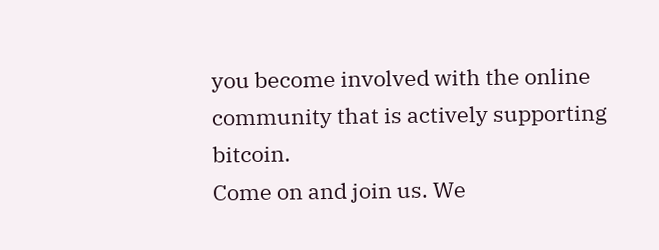you become involved with the online community that is actively supporting bitcoin.
Come on and join us. We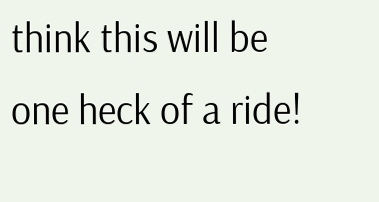think this will be one heck of a ride!